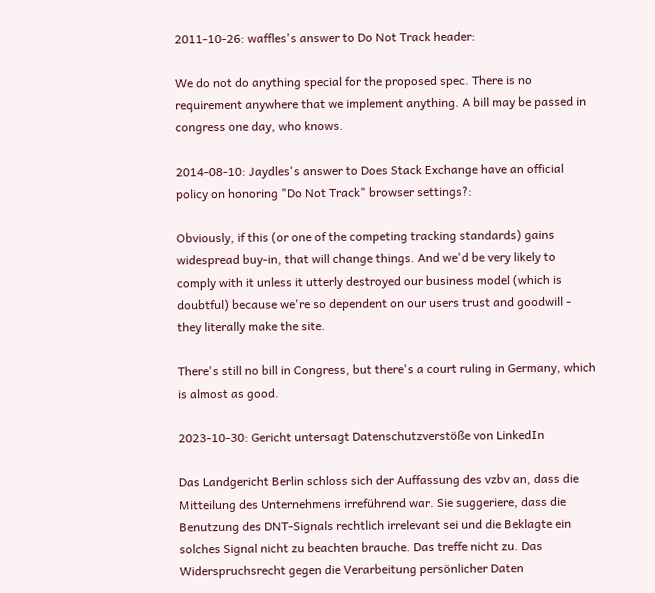2011-10-26: waffles's answer to Do Not Track header:

We do not do anything special for the proposed spec. There is no requirement anywhere that we implement anything. A bill may be passed in congress one day, who knows.

2014-08-10: Jaydles's answer to Does Stack Exchange have an official policy on honoring "Do Not Track" browser settings?:

Obviously, if this (or one of the competing tracking standards) gains widespread buy-in, that will change things. And we'd be very likely to comply with it unless it utterly destroyed our business model (which is doubtful) because we're so dependent on our users trust and goodwill - they literally make the site.

There's still no bill in Congress, but there's a court ruling in Germany, which is almost as good.

2023-10-30: Gericht untersagt Datenschutzverstöße von LinkedIn

Das Landgericht Berlin schloss sich der Auffassung des vzbv an, dass die Mitteilung des Unternehmens irreführend war. Sie suggeriere, dass die Benutzung des DNT-Signals rechtlich irrelevant sei und die Beklagte ein solches Signal nicht zu beachten brauche. Das treffe nicht zu. Das Widerspruchsrecht gegen die Verarbeitung persönlicher Daten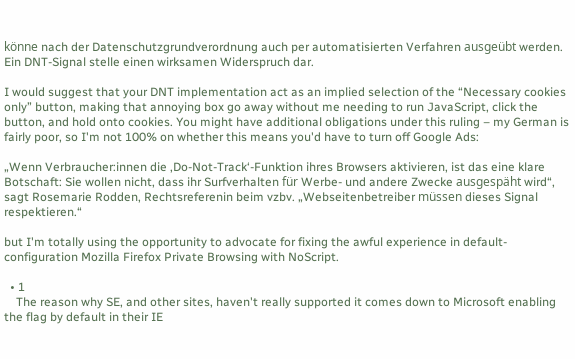könne nach der Datenschutzgrundverordnung auch per automatisierten Verfahren ausgeübt werden. Ein DNT-Signal stelle einen wirksamen Widerspruch dar.

I would suggest that your DNT implementation act as an implied selection of the “Necessary cookies only” button, making that annoying box go away without me needing to run JavaScript, click the button, and hold onto cookies. You might have additional obligations under this ruling – my German is fairly poor, so I'm not 100% on whether this means you'd have to turn off Google Ads:

„Wenn Verbraucher:innen die ,Do-Not-Track‘-Funktion ihres Browsers aktivieren, ist das eine klare Botschaft: Sie wollen nicht, dass ihr Surfverhalten für Werbe- und andere Zwecke ausgespäht wird“, sagt Rosemarie Rodden, Rechtsreferenin beim vzbv. „Webseitenbetreiber müssen dieses Signal respektieren.“

but I'm totally using the opportunity to advocate for fixing the awful experience in default-configuration Mozilla Firefox Private Browsing with NoScript.

  • 1
    The reason why SE, and other sites, haven't really supported it comes down to Microsoft enabling the flag by default in their IE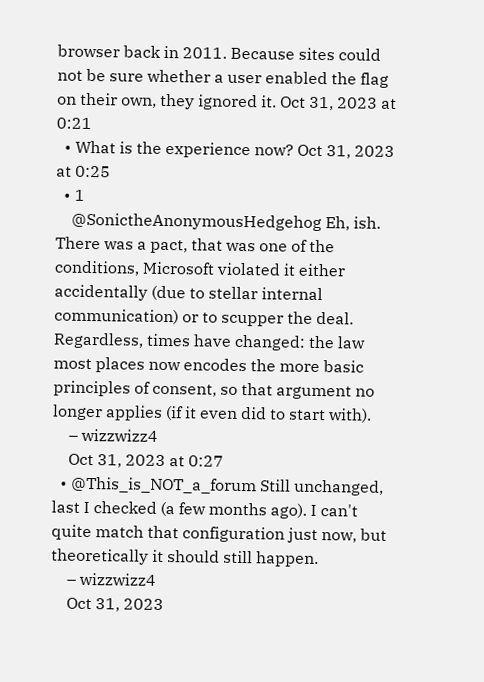browser back in 2011. Because sites could not be sure whether a user enabled the flag on their own, they ignored it. Oct 31, 2023 at 0:21
  • What is the experience now? Oct 31, 2023 at 0:25
  • 1
    @SonictheAnonymousHedgehog Eh, ish. There was a pact, that was one of the conditions, Microsoft violated it either accidentally (due to stellar internal communication) or to scupper the deal. Regardless, times have changed: the law most places now encodes the more basic principles of consent, so that argument no longer applies (if it even did to start with).
    – wizzwizz4
    Oct 31, 2023 at 0:27
  • @This_is_NOT_a_forum Still unchanged, last I checked (a few months ago). I can't quite match that configuration just now, but theoretically it should still happen.
    – wizzwizz4
    Oct 31, 2023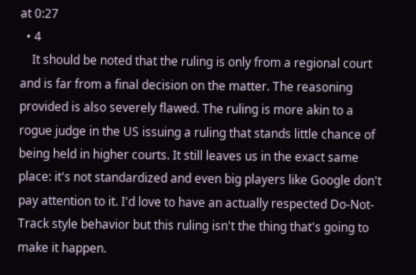at 0:27
  • 4
    It should be noted that the ruling is only from a regional court and is far from a final decision on the matter. The reasoning provided is also severely flawed. The ruling is more akin to a rogue judge in the US issuing a ruling that stands little chance of being held in higher courts. It still leaves us in the exact same place: it's not standardized and even big players like Google don't pay attention to it. I'd love to have an actually respected Do-Not-Track style behavior but this ruling isn't the thing that's going to make it happen.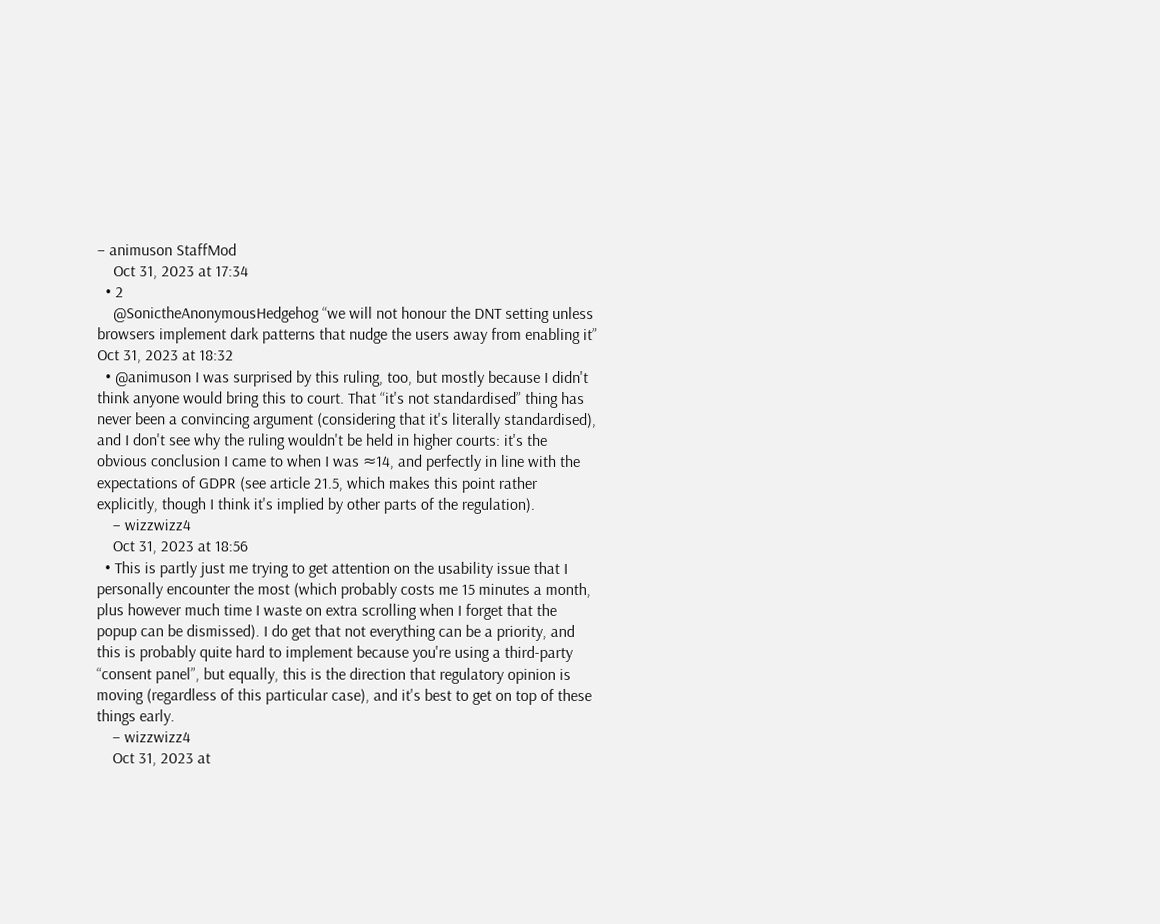– animuson StaffMod
    Oct 31, 2023 at 17:34
  • 2
    @SonictheAnonymousHedgehog “we will not honour the DNT setting unless browsers implement dark patterns that nudge the users away from enabling it” Oct 31, 2023 at 18:32
  • @animuson I was surprised by this ruling, too, but mostly because I didn't think anyone would bring this to court. That “it's not standardised” thing has never been a convincing argument (considering that it's literally standardised), and I don't see why the ruling wouldn't be held in higher courts: it's the obvious conclusion I came to when I was ≈14, and perfectly in line with the expectations of GDPR (see article 21.5, which makes this point rather explicitly, though I think it's implied by other parts of the regulation).
    – wizzwizz4
    Oct 31, 2023 at 18:56
  • This is partly just me trying to get attention on the usability issue that I personally encounter the most (which probably costs me 15 minutes a month, plus however much time I waste on extra scrolling when I forget that the popup can be dismissed). I do get that not everything can be a priority, and this is probably quite hard to implement because you're using a third-party “consent panel”, but equally, this is the direction that regulatory opinion is moving (regardless of this particular case), and it's best to get on top of these things early.
    – wizzwizz4
    Oct 31, 2023 at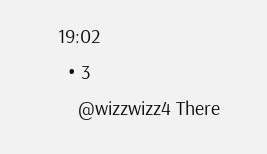19:02
  • 3
    @wizzwizz4 There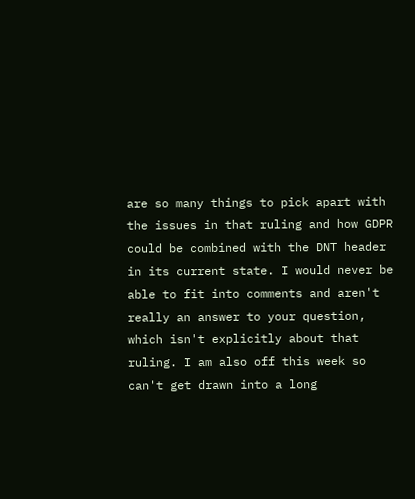are so many things to pick apart with the issues in that ruling and how GDPR could be combined with the DNT header in its current state. I would never be able to fit into comments and aren't really an answer to your question, which isn't explicitly about that ruling. I am also off this week so can't get drawn into a long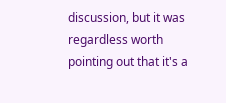discussion, but it was regardless worth pointing out that it's a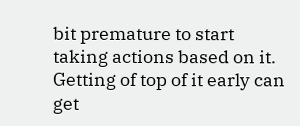bit premature to start taking actions based on it. Getting of top of it early can get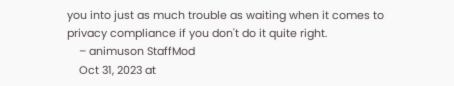you into just as much trouble as waiting when it comes to privacy compliance if you don't do it quite right.
    – animuson StaffMod
    Oct 31, 2023 at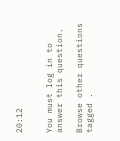20:12


You must log in to answer this question.

Browse other questions tagged .